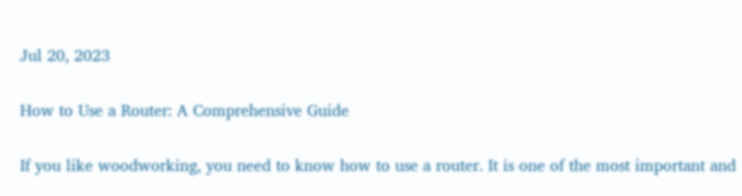Jul 20, 2023

How to Use a Router: A Comprehensive Guide

If you like woodworking, you need to know how to use a router. It is one of the most important and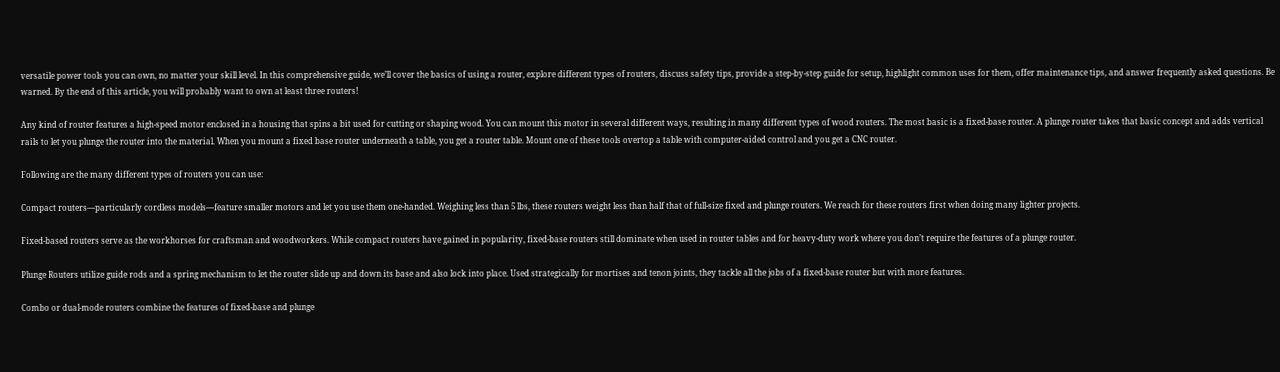versatile power tools you can own, no matter your skill level. In this comprehensive guide, we’ll cover the basics of using a router, explore different types of routers, discuss safety tips, provide a step-by-step guide for setup, highlight common uses for them, offer maintenance tips, and answer frequently asked questions. Be warned. By the end of this article, you will probably want to own at least three routers!

Any kind of router features a high-speed motor enclosed in a housing that spins a bit used for cutting or shaping wood. You can mount this motor in several different ways, resulting in many different types of wood routers. The most basic is a fixed-base router. A plunge router takes that basic concept and adds vertical rails to let you plunge the router into the material. When you mount a fixed base router underneath a table, you get a router table. Mount one of these tools overtop a table with computer-aided control and you get a CNC router.

Following are the many different types of routers you can use:

Compact routers—particularly cordless models—feature smaller motors and let you use them one-handed. Weighing less than 5 lbs, these routers weight less than half that of full-size fixed and plunge routers. We reach for these routers first when doing many lighter projects.

Fixed-based routers serve as the workhorses for craftsman and woodworkers. While compact routers have gained in popularity, fixed-base routers still dominate when used in router tables and for heavy-duty work where you don’t require the features of a plunge router.

Plunge Routers utilize guide rods and a spring mechanism to let the router slide up and down its base and also lock into place. Used strategically for mortises and tenon joints, they tackle all the jobs of a fixed-base router but with more features.

Combo or dual-mode routers combine the features of fixed-base and plunge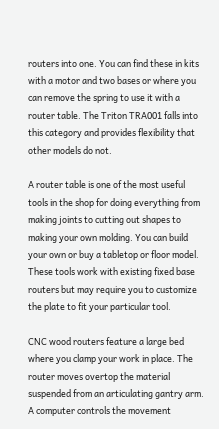routers into one. You can find these in kits with a motor and two bases or where you can remove the spring to use it with a router table. The Triton TRA001 falls into this category and provides flexibility that other models do not.

A router table is one of the most useful tools in the shop for doing everything from making joints to cutting out shapes to making your own molding. You can build your own or buy a tabletop or floor model. These tools work with existing fixed base routers but may require you to customize the plate to fit your particular tool.

CNC wood routers feature a large bed where you clamp your work in place. The router moves overtop the material suspended from an articulating gantry arm. A computer controls the movement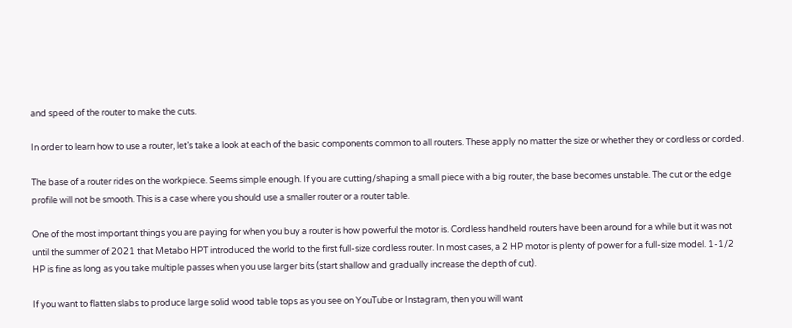and speed of the router to make the cuts.

In order to learn how to use a router, let’s take a look at each of the basic components common to all routers. These apply no matter the size or whether they or cordless or corded.

The base of a router rides on the workpiece. Seems simple enough. If you are cutting/shaping a small piece with a big router, the base becomes unstable. The cut or the edge profile will not be smooth. This is a case where you should use a smaller router or a router table.

One of the most important things you are paying for when you buy a router is how powerful the motor is. Cordless handheld routers have been around for a while but it was not until the summer of 2021 that Metabo HPT introduced the world to the first full-size cordless router. In most cases, a 2 HP motor is plenty of power for a full-size model. 1-1/2 HP is fine as long as you take multiple passes when you use larger bits (start shallow and gradually increase the depth of cut).

If you want to flatten slabs to produce large solid wood table tops as you see on YouTube or Instagram, then you will want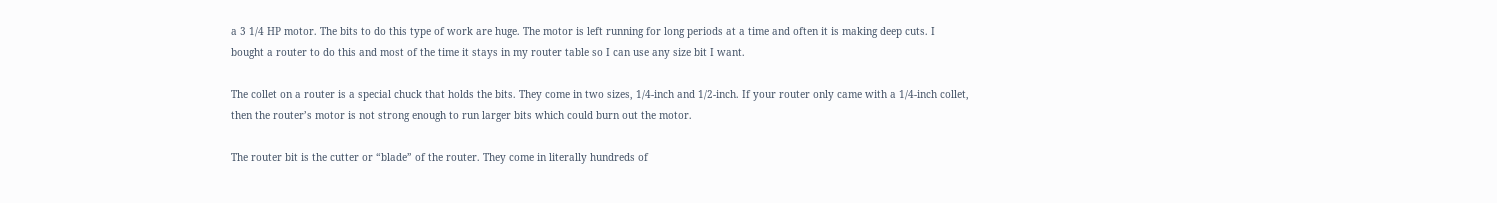a 3 1/4 HP motor. The bits to do this type of work are huge. The motor is left running for long periods at a time and often it is making deep cuts. I bought a router to do this and most of the time it stays in my router table so I can use any size bit I want.

The collet on a router is a special chuck that holds the bits. They come in two sizes, 1/4-inch and 1/2-inch. If your router only came with a 1/4-inch collet, then the router’s motor is not strong enough to run larger bits which could burn out the motor.

The router bit is the cutter or “blade” of the router. They come in literally hundreds of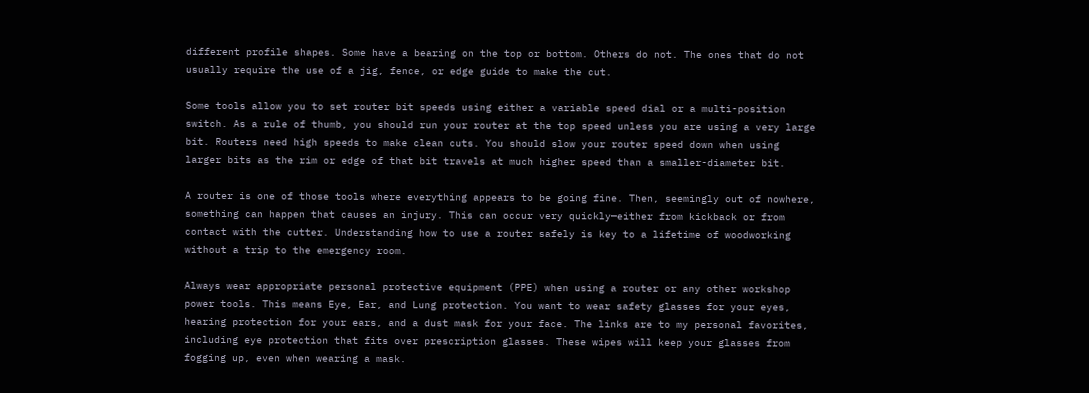different profile shapes. Some have a bearing on the top or bottom. Others do not. The ones that do not usually require the use of a jig, fence, or edge guide to make the cut.

Some tools allow you to set router bit speeds using either a variable speed dial or a multi-position switch. As a rule of thumb, you should run your router at the top speed unless you are using a very large bit. Routers need high speeds to make clean cuts. You should slow your router speed down when using larger bits as the rim or edge of that bit travels at much higher speed than a smaller-diameter bit.

A router is one of those tools where everything appears to be going fine. Then, seemingly out of nowhere, something can happen that causes an injury. This can occur very quickly—either from kickback or from contact with the cutter. Understanding how to use a router safely is key to a lifetime of woodworking without a trip to the emergency room.

Always wear appropriate personal protective equipment (PPE) when using a router or any other workshop power tools. This means Eye, Ear, and Lung protection. You want to wear safety glasses for your eyes, hearing protection for your ears, and a dust mask for your face. The links are to my personal favorites, including eye protection that fits over prescription glasses. These wipes will keep your glasses from fogging up, even when wearing a mask.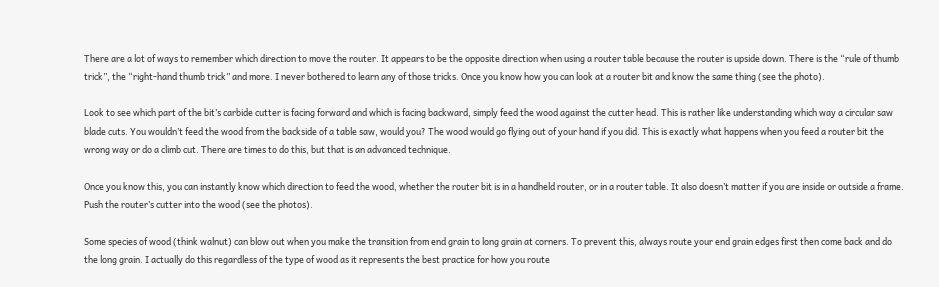There are a lot of ways to remember which direction to move the router. It appears to be the opposite direction when using a router table because the router is upside down. There is the “rule of thumb trick”, the “right-hand thumb trick” and more. I never bothered to learn any of those tricks. Once you know how you can look at a router bit and know the same thing (see the photo).

Look to see which part of the bit’s carbide cutter is facing forward and which is facing backward, simply feed the wood against the cutter head. This is rather like understanding which way a circular saw blade cuts. You wouldn’t feed the wood from the backside of a table saw, would you? The wood would go flying out of your hand if you did. This is exactly what happens when you feed a router bit the wrong way or do a climb cut. There are times to do this, but that is an advanced technique.

Once you know this, you can instantly know which direction to feed the wood, whether the router bit is in a handheld router, or in a router table. It also doesn’t matter if you are inside or outside a frame. Push the router’s cutter into the wood (see the photos).

Some species of wood (think walnut) can blow out when you make the transition from end grain to long grain at corners. To prevent this, always route your end grain edges first then come back and do the long grain. I actually do this regardless of the type of wood as it represents the best practice for how you route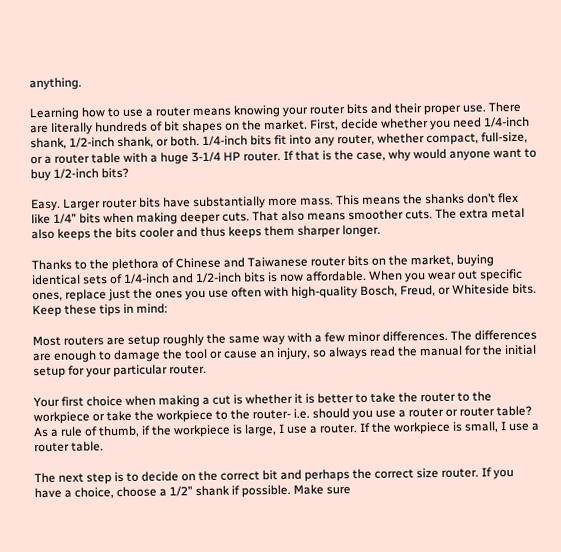anything.

Learning how to use a router means knowing your router bits and their proper use. There are literally hundreds of bit shapes on the market. First, decide whether you need 1/4-inch shank, 1/2-inch shank, or both. 1/4-inch bits fit into any router, whether compact, full-size, or a router table with a huge 3-1/4 HP router. If that is the case, why would anyone want to buy 1/2-inch bits?

Easy. Larger router bits have substantially more mass. This means the shanks don’t flex like 1/4” bits when making deeper cuts. That also means smoother cuts. The extra metal also keeps the bits cooler and thus keeps them sharper longer.

Thanks to the plethora of Chinese and Taiwanese router bits on the market, buying identical sets of 1/4-inch and 1/2-inch bits is now affordable. When you wear out specific ones, replace just the ones you use often with high-quality Bosch, Freud, or Whiteside bits. Keep these tips in mind:

Most routers are setup roughly the same way with a few minor differences. The differences are enough to damage the tool or cause an injury, so always read the manual for the initial setup for your particular router.

Your first choice when making a cut is whether it is better to take the router to the workpiece or take the workpiece to the router- i.e. should you use a router or router table? As a rule of thumb, if the workpiece is large, I use a router. If the workpiece is small, I use a router table.

The next step is to decide on the correct bit and perhaps the correct size router. If you have a choice, choose a 1/2” shank if possible. Make sure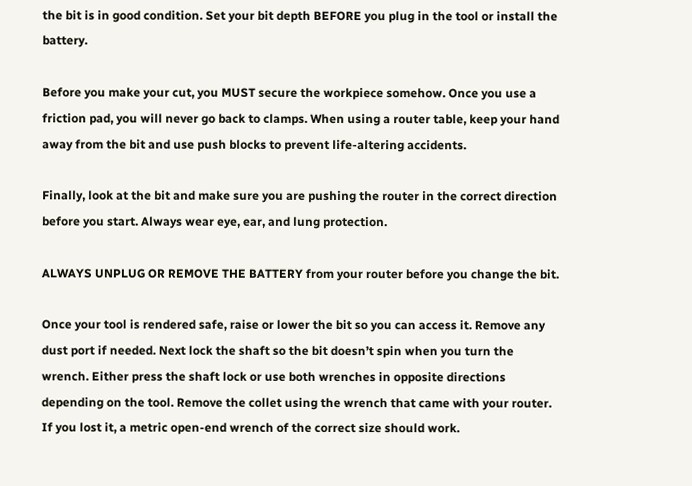the bit is in good condition. Set your bit depth BEFORE you plug in the tool or install the battery.

Before you make your cut, you MUST secure the workpiece somehow. Once you use a friction pad, you will never go back to clamps. When using a router table, keep your hand away from the bit and use push blocks to prevent life-altering accidents.

Finally, look at the bit and make sure you are pushing the router in the correct direction before you start. Always wear eye, ear, and lung protection.

ALWAYS UNPLUG OR REMOVE THE BATTERY from your router before you change the bit.

Once your tool is rendered safe, raise or lower the bit so you can access it. Remove any dust port if needed. Next lock the shaft so the bit doesn’t spin when you turn the wrench. Either press the shaft lock or use both wrenches in opposite directions depending on the tool. Remove the collet using the wrench that came with your router. If you lost it, a metric open-end wrench of the correct size should work.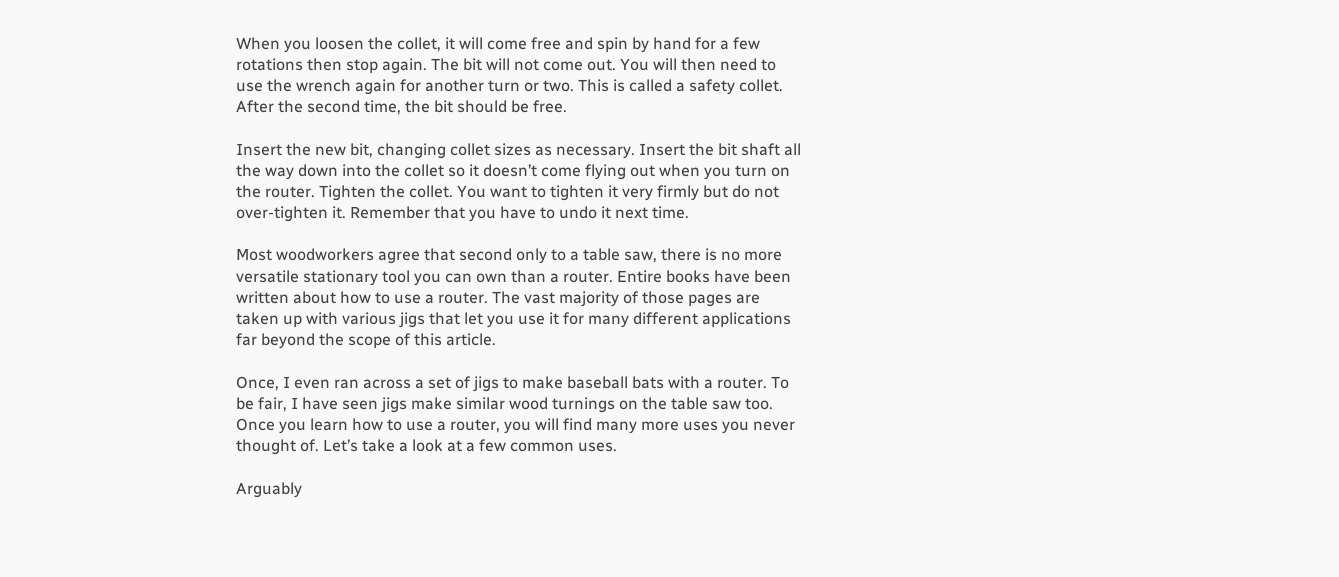When you loosen the collet, it will come free and spin by hand for a few rotations then stop again. The bit will not come out. You will then need to use the wrench again for another turn or two. This is called a safety collet. After the second time, the bit should be free.

Insert the new bit, changing collet sizes as necessary. Insert the bit shaft all the way down into the collet so it doesn’t come flying out when you turn on the router. Tighten the collet. You want to tighten it very firmly but do not over-tighten it. Remember that you have to undo it next time.

Most woodworkers agree that second only to a table saw, there is no more versatile stationary tool you can own than a router. Entire books have been written about how to use a router. The vast majority of those pages are taken up with various jigs that let you use it for many different applications far beyond the scope of this article.

Once, I even ran across a set of jigs to make baseball bats with a router. To be fair, I have seen jigs make similar wood turnings on the table saw too. Once you learn how to use a router, you will find many more uses you never thought of. Let’s take a look at a few common uses.

Arguably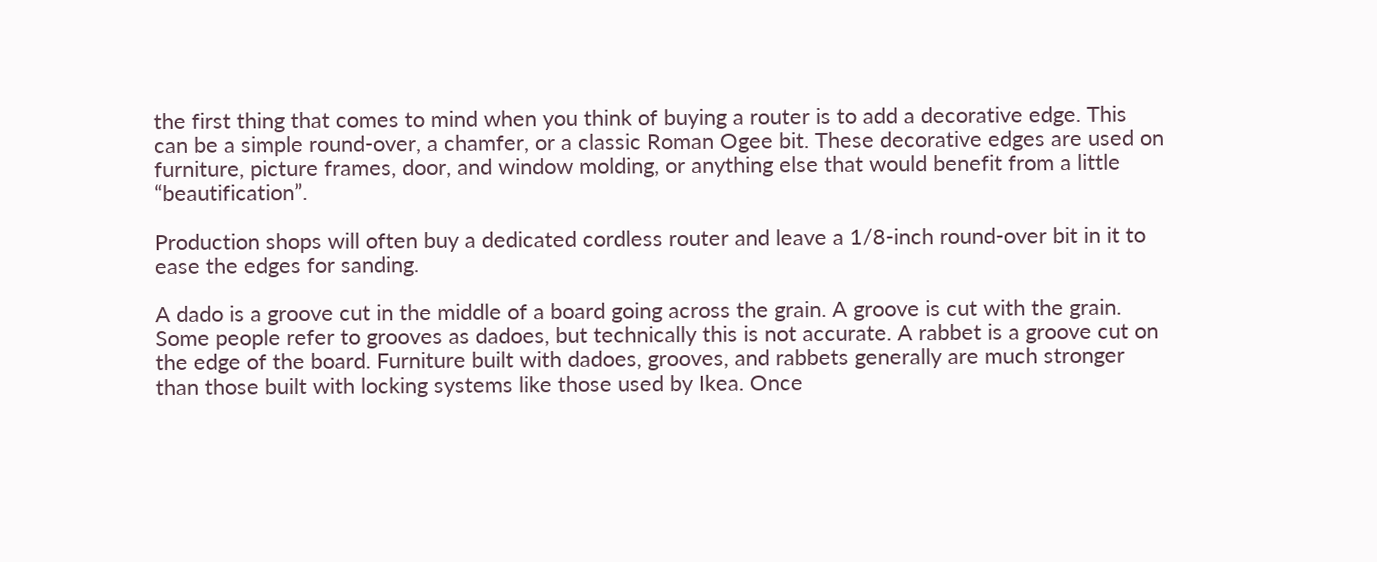the first thing that comes to mind when you think of buying a router is to add a decorative edge. This can be a simple round-over, a chamfer, or a classic Roman Ogee bit. These decorative edges are used on furniture, picture frames, door, and window molding, or anything else that would benefit from a little “beautification”.

Production shops will often buy a dedicated cordless router and leave a 1/8-inch round-over bit in it to ease the edges for sanding.

A dado is a groove cut in the middle of a board going across the grain. A groove is cut with the grain. Some people refer to grooves as dadoes, but technically this is not accurate. A rabbet is a groove cut on the edge of the board. Furniture built with dadoes, grooves, and rabbets generally are much stronger than those built with locking systems like those used by Ikea. Once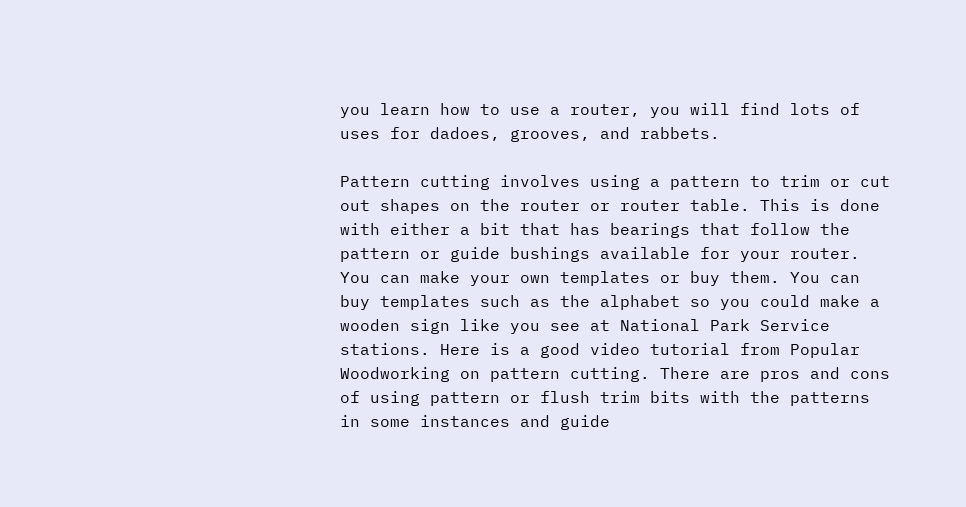you learn how to use a router, you will find lots of uses for dadoes, grooves, and rabbets.

Pattern cutting involves using a pattern to trim or cut out shapes on the router or router table. This is done with either a bit that has bearings that follow the pattern or guide bushings available for your router. You can make your own templates or buy them. You can buy templates such as the alphabet so you could make a wooden sign like you see at National Park Service stations. Here is a good video tutorial from Popular Woodworking on pattern cutting. There are pros and cons of using pattern or flush trim bits with the patterns in some instances and guide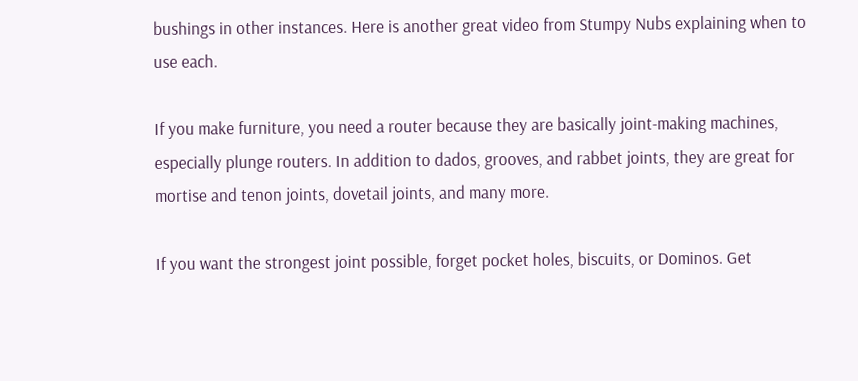bushings in other instances. Here is another great video from Stumpy Nubs explaining when to use each.

If you make furniture, you need a router because they are basically joint-making machines, especially plunge routers. In addition to dados, grooves, and rabbet joints, they are great for mortise and tenon joints, dovetail joints, and many more.

If you want the strongest joint possible, forget pocket holes, biscuits, or Dominos. Get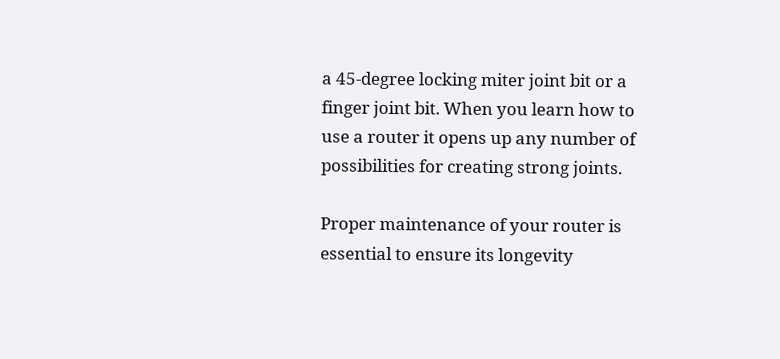a 45-degree locking miter joint bit or a finger joint bit. When you learn how to use a router it opens up any number of possibilities for creating strong joints.

Proper maintenance of your router is essential to ensure its longevity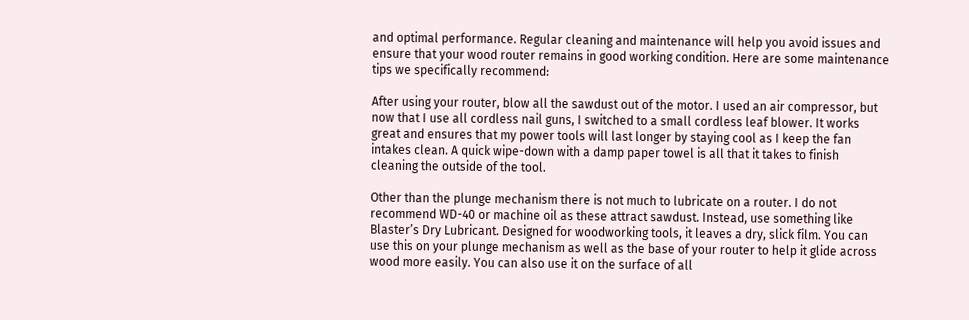and optimal performance. Regular cleaning and maintenance will help you avoid issues and ensure that your wood router remains in good working condition. Here are some maintenance tips we specifically recommend:

After using your router, blow all the sawdust out of the motor. I used an air compressor, but now that I use all cordless nail guns, I switched to a small cordless leaf blower. It works great and ensures that my power tools will last longer by staying cool as I keep the fan intakes clean. A quick wipe-down with a damp paper towel is all that it takes to finish cleaning the outside of the tool.

Other than the plunge mechanism there is not much to lubricate on a router. I do not recommend WD-40 or machine oil as these attract sawdust. Instead, use something like Blaster’s Dry Lubricant. Designed for woodworking tools, it leaves a dry, slick film. You can use this on your plunge mechanism as well as the base of your router to help it glide across wood more easily. You can also use it on the surface of all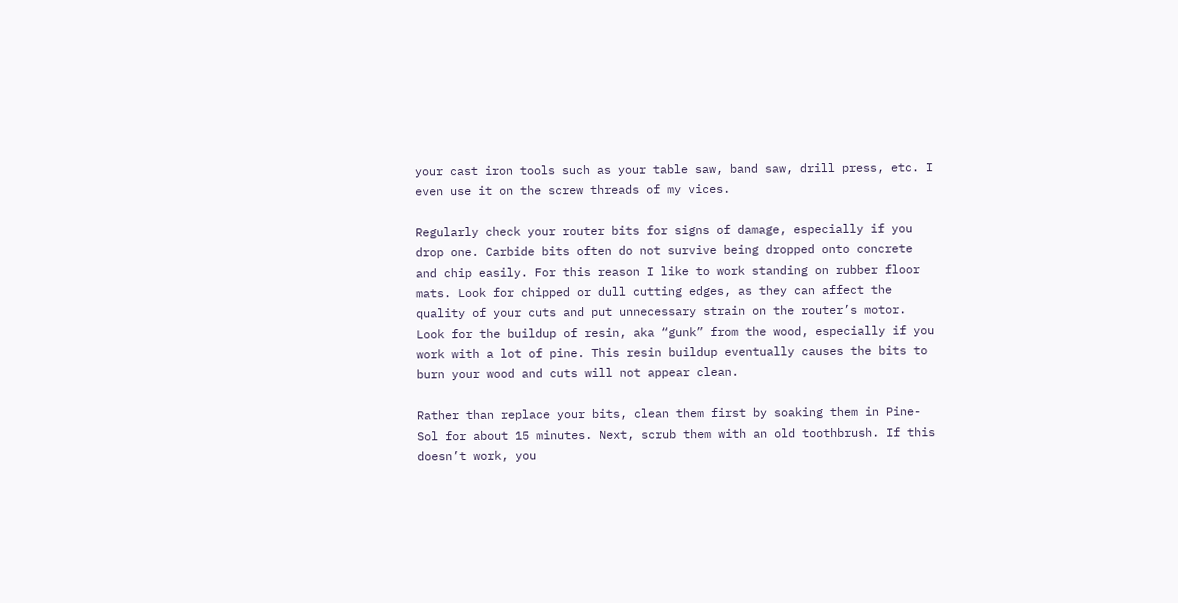your cast iron tools such as your table saw, band saw, drill press, etc. I even use it on the screw threads of my vices.

Regularly check your router bits for signs of damage, especially if you drop one. Carbide bits often do not survive being dropped onto concrete and chip easily. For this reason I like to work standing on rubber floor mats. Look for chipped or dull cutting edges, as they can affect the quality of your cuts and put unnecessary strain on the router’s motor. Look for the buildup of resin, aka “gunk” from the wood, especially if you work with a lot of pine. This resin buildup eventually causes the bits to burn your wood and cuts will not appear clean.

Rather than replace your bits, clean them first by soaking them in Pine-Sol for about 15 minutes. Next, scrub them with an old toothbrush. If this doesn’t work, you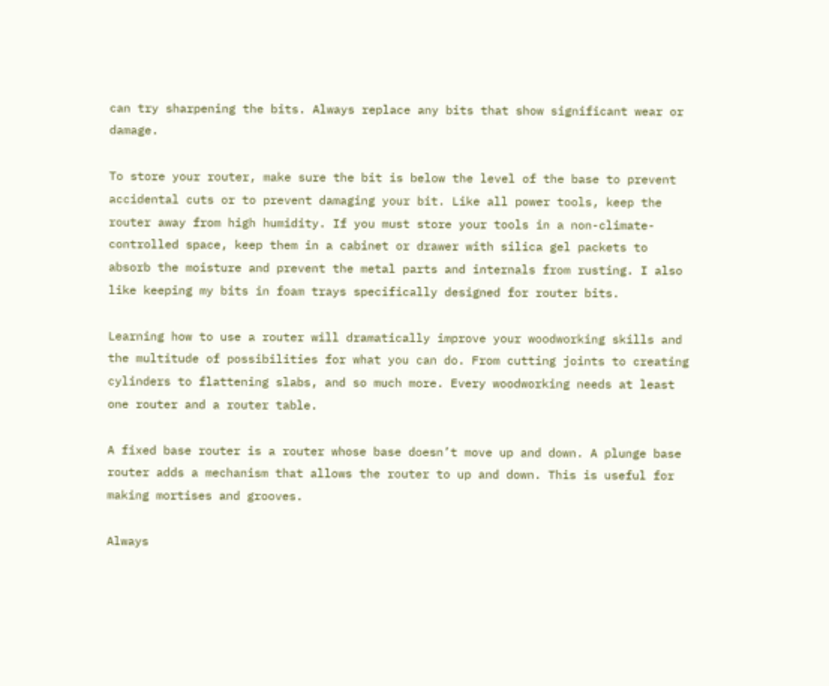can try sharpening the bits. Always replace any bits that show significant wear or damage.

To store your router, make sure the bit is below the level of the base to prevent accidental cuts or to prevent damaging your bit. Like all power tools, keep the router away from high humidity. If you must store your tools in a non-climate-controlled space, keep them in a cabinet or drawer with silica gel packets to absorb the moisture and prevent the metal parts and internals from rusting. I also like keeping my bits in foam trays specifically designed for router bits.

Learning how to use a router will dramatically improve your woodworking skills and the multitude of possibilities for what you can do. From cutting joints to creating cylinders to flattening slabs, and so much more. Every woodworking needs at least one router and a router table.

A fixed base router is a router whose base doesn’t move up and down. A plunge base router adds a mechanism that allows the router to up and down. This is useful for making mortises and grooves.

Always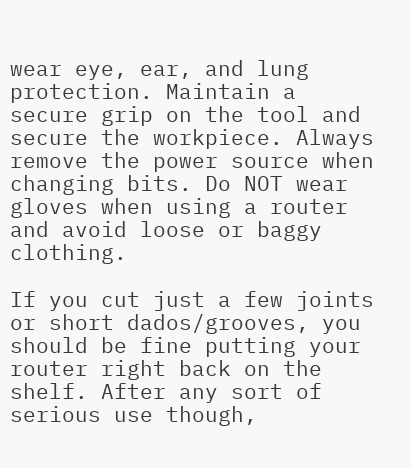wear eye, ear, and lung protection. Maintain a secure grip on the tool and secure the workpiece. Always remove the power source when changing bits. Do NOT wear gloves when using a router and avoid loose or baggy clothing.

If you cut just a few joints or short dados/grooves, you should be fine putting your router right back on the shelf. After any sort of serious use though,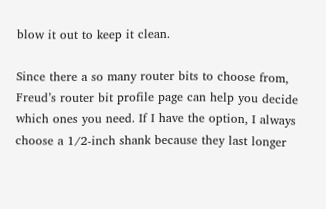blow it out to keep it clean.

Since there a so many router bits to choose from, Freud’s router bit profile page can help you decide which ones you need. If I have the option, I always choose a 1/2-inch shank because they last longer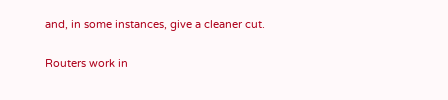and, in some instances, give a cleaner cut.

Routers work in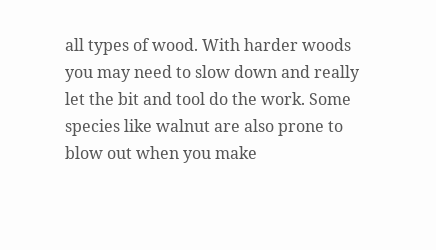all types of wood. With harder woods you may need to slow down and really let the bit and tool do the work. Some species like walnut are also prone to blow out when you make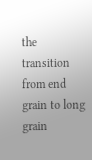the transition from end grain to long grain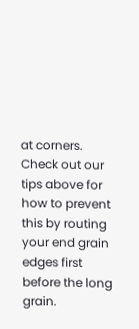at corners. Check out our tips above for how to prevent this by routing your end grain edges first before the long grain.